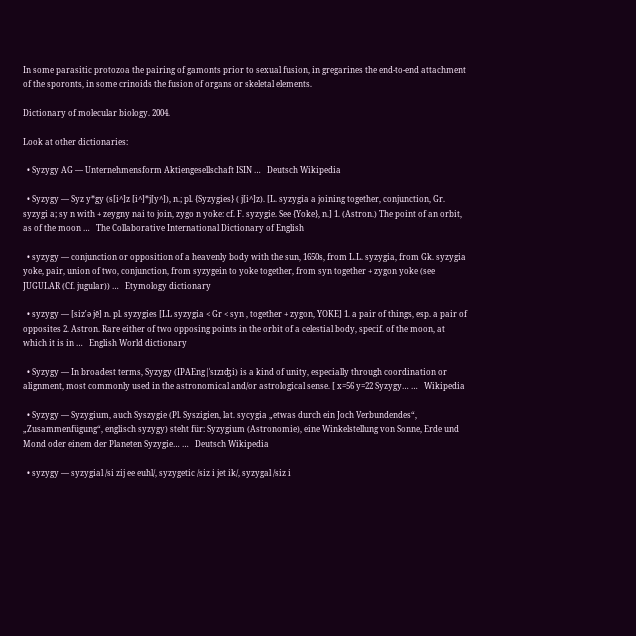In some parasitic protozoa the pairing of gamonts prior to sexual fusion, in gregarines the end-to-end attachment of the sporonts, in some crinoids the fusion of organs or skeletal elements.

Dictionary of molecular biology. 2004.

Look at other dictionaries:

  • Syzygy AG — Unternehmensform Aktiengesellschaft ISIN …   Deutsch Wikipedia

  • Syzygy — Syz y*gy (s[i^]z [i^]*j[y^]), n.; pl. {Syzygies} ( j[i^]z). [L. syzygia a joining together, conjunction, Gr. syzygi a; sy n with + zeygny nai to join, zygo n yoke: cf. F. syzygie. See {Yoke}, n.] 1. (Astron.) The point of an orbit, as of the moon …   The Collaborative International Dictionary of English

  • syzygy — conjunction or opposition of a heavenly body with the sun, 1650s, from L.L. syzygia, from Gk. syzygia yoke, pair, union of two, conjunction, from syzygein to yoke together, from syn together + zygon yoke (see JUGULAR (Cf. jugular)) …   Etymology dictionary

  • syzygy — [siz′ə jē] n. pl. syzygies [LL syzygia < Gr < syn , together + zygon, YOKE] 1. a pair of things, esp. a pair of opposites 2. Astron. Rare either of two opposing points in the orbit of a celestial body, specif. of the moon, at which it is in …   English World dictionary

  • Syzygy — In broadest terms, Syzygy (IPAEng|ˈsɪzɪʤi) is a kind of unity, especially through coordination or alignment, most commonly used in the astronomical and/or astrological sense. [ x=56 y=22 Syzygy… …   Wikipedia

  • Syzygy — Syzygium, auch Syszygie (Pl. Syszigien, lat. sycygia „etwas durch ein Joch Verbundendes“, „Zusammenfügung“, englisch syzygy) steht für: Syzygium (Astronomie), eine Winkelstellung von Sonne, Erde und Mond oder einem der Planeten Syzygie… …   Deutsch Wikipedia

  • syzygy — syzygial /si zij ee euhl/, syzygetic /siz i jet ik/, syzygal /siz i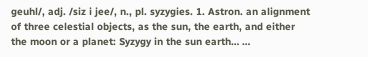geuhl/, adj. /siz i jee/, n., pl. syzygies. 1. Astron. an alignment of three celestial objects, as the sun, the earth, and either the moon or a planet: Syzygy in the sun earth… …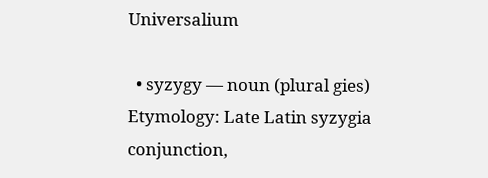Universalium

  • syzygy — noun (plural gies) Etymology: Late Latin syzygia conjunction,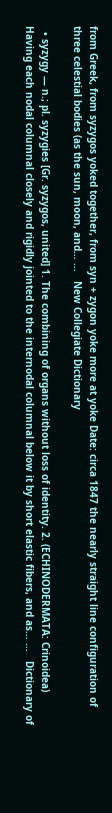from Greek, from syzygos yoked together, from syn + zygon yoke more at yoke Date: circa 1847 the nearly straight line configuration of three celestial bodies (as the sun, moon, and… …   New Collegiate Dictionary

  • syzygy — n.; pl. syzygies [Gr. syzygos, united] 1. The combining of organs without loss of identity. 2. (ECHINODERMATA: Crinoidea) Having each nodal columnal closely and rigidly jointed to the internodal columnal below it by short elastic fibers, and as… …   Dictionary of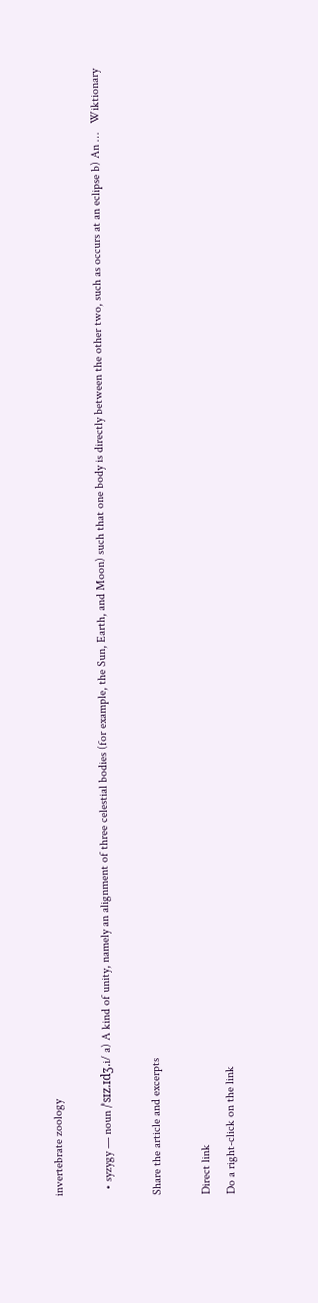invertebrate zoology

  • syzygy — noun /ˈsɪz.ɪdʒ.i/ a) A kind of unity, namely an alignment of three celestial bodies (for example, the Sun, Earth, and Moon) such that one body is directly between the other two, such as occurs at an eclipse b) An …   Wiktionary

Share the article and excerpts

Direct link
Do a right-click on the link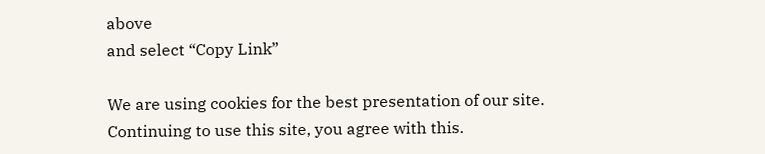above
and select “Copy Link”

We are using cookies for the best presentation of our site. Continuing to use this site, you agree with this.